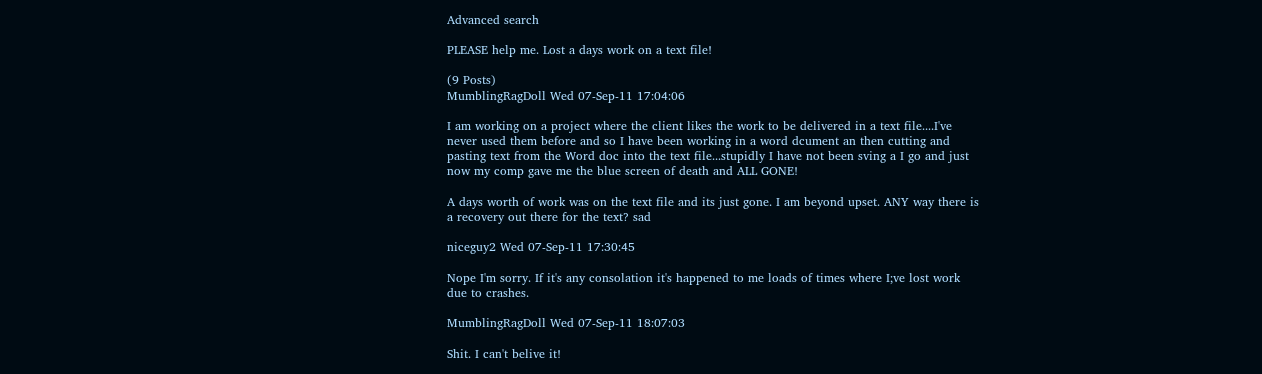Advanced search

PLEASE help me. Lost a days work on a text file!

(9 Posts)
MumblingRagDoll Wed 07-Sep-11 17:04:06

I am working on a project where the client likes the work to be delivered in a text file....I've never used them before and so I have been working in a word dcument an then cutting and pasting text from the Word doc into the text file...stupidly I have not been sving a I go and just now my comp gave me the blue screen of death and ALL GONE!

A days worth of work was on the text file and its just gone. I am beyond upset. ANY way there is a recovery out there for the text? sad

niceguy2 Wed 07-Sep-11 17:30:45

Nope I'm sorry. If it's any consolation it's happened to me loads of times where I;ve lost work due to crashes.

MumblingRagDoll Wed 07-Sep-11 18:07:03

Shit. I can't belive it!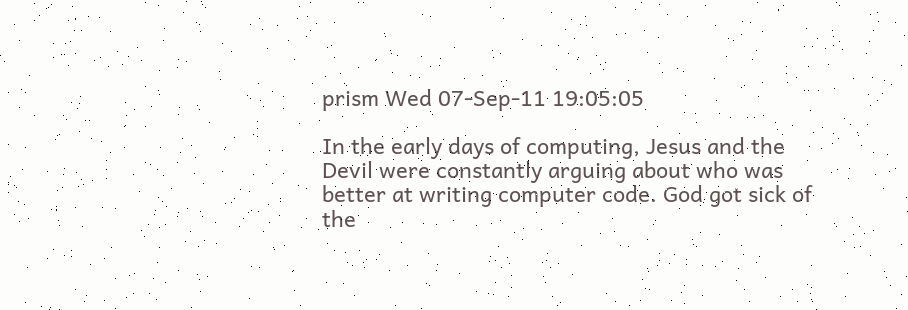prism Wed 07-Sep-11 19:05:05

In the early days of computing, Jesus and the Devil were constantly arguing about who was better at writing computer code. God got sick of the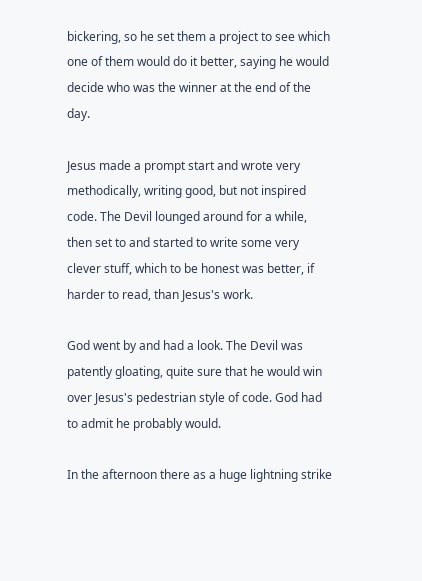bickering, so he set them a project to see which one of them would do it better, saying he would decide who was the winner at the end of the day.

Jesus made a prompt start and wrote very methodically, writing good, but not inspired code. The Devil lounged around for a while, then set to and started to write some very clever stuff, which to be honest was better, if harder to read, than Jesus's work.

God went by and had a look. The Devil was patently gloating, quite sure that he would win over Jesus's pedestrian style of code. God had to admit he probably would.

In the afternoon there as a huge lightning strike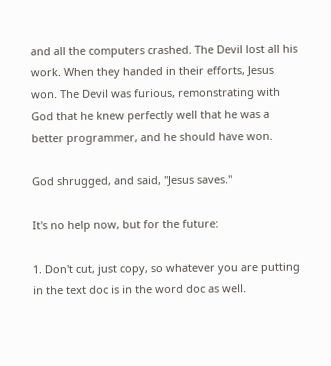and all the computers crashed. The Devil lost all his work. When they handed in their efforts, Jesus won. The Devil was furious, remonstrating with God that he knew perfectly well that he was a better programmer, and he should have won.

God shrugged, and said, "Jesus saves."

It's no help now, but for the future:

1. Don't cut, just copy, so whatever you are putting in the text doc is in the word doc as well.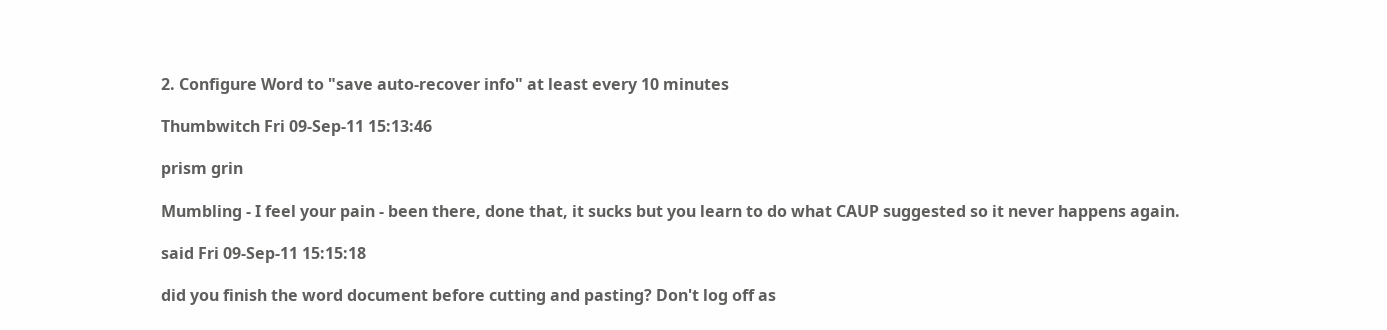2. Configure Word to "save auto-recover info" at least every 10 minutes

Thumbwitch Fri 09-Sep-11 15:13:46

prism grin

Mumbling - I feel your pain - been there, done that, it sucks but you learn to do what CAUP suggested so it never happens again.

said Fri 09-Sep-11 15:15:18

did you finish the word document before cutting and pasting? Don't log off as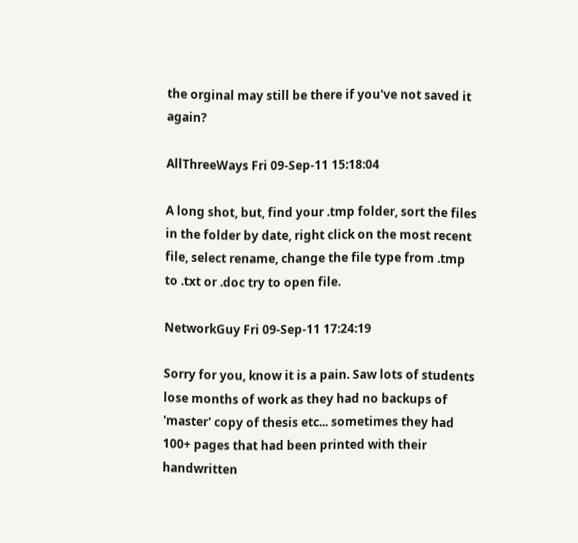the orginal may still be there if you've not saved it again?

AllThreeWays Fri 09-Sep-11 15:18:04

A long shot, but, find your .tmp folder, sort the files in the folder by date, right click on the most recent file, select rename, change the file type from .tmp to .txt or .doc try to open file.

NetworkGuy Fri 09-Sep-11 17:24:19

Sorry for you, know it is a pain. Saw lots of students lose months of work as they had no backups of 'master' copy of thesis etc... sometimes they had 100+ pages that had been printed with their handwritten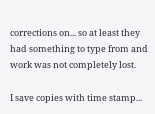corrections on... so at least they had something to type from and work was not completely lost.

I save copies with time stamp...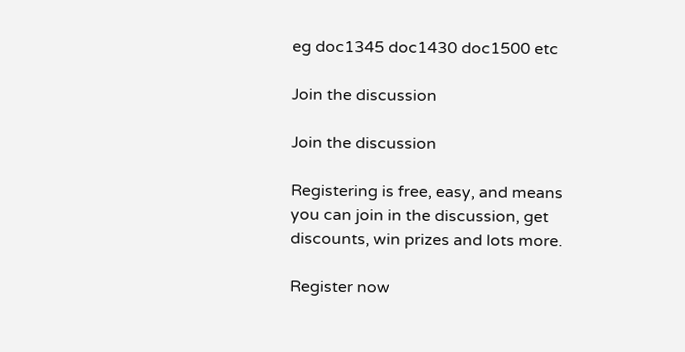eg doc1345 doc1430 doc1500 etc

Join the discussion

Join the discussion

Registering is free, easy, and means you can join in the discussion, get discounts, win prizes and lots more.

Register now